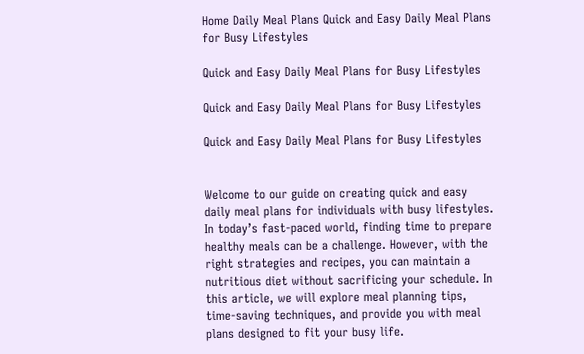Home Daily Meal Plans Quick and Easy Daily Meal Plans for Busy Lifestyles

Quick and Easy Daily Meal Plans for Busy Lifestyles

Quick and Easy Daily Meal Plans for Busy Lifestyles

Quick and Easy Daily Meal Plans for Busy Lifestyles


Welcome to our guide on creating quick and easy daily meal plans for individuals with busy lifestyles. In today’s fast-paced world, finding time to prepare healthy meals can be a challenge. However, with the right strategies and recipes, you can maintain a nutritious diet without sacrificing your schedule. In this article, we will explore meal planning tips, time-saving techniques, and provide you with meal plans designed to fit your busy life.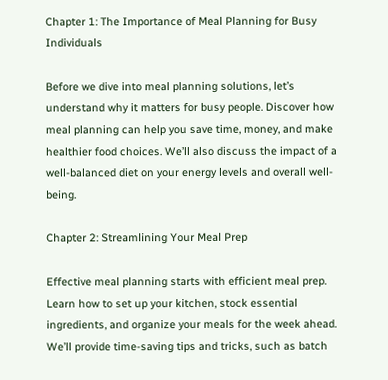Chapter 1: The Importance of Meal Planning for Busy Individuals

Before we dive into meal planning solutions, let’s understand why it matters for busy people. Discover how meal planning can help you save time, money, and make healthier food choices. We’ll also discuss the impact of a well-balanced diet on your energy levels and overall well-being.

Chapter 2: Streamlining Your Meal Prep

Effective meal planning starts with efficient meal prep. Learn how to set up your kitchen, stock essential ingredients, and organize your meals for the week ahead. We’ll provide time-saving tips and tricks, such as batch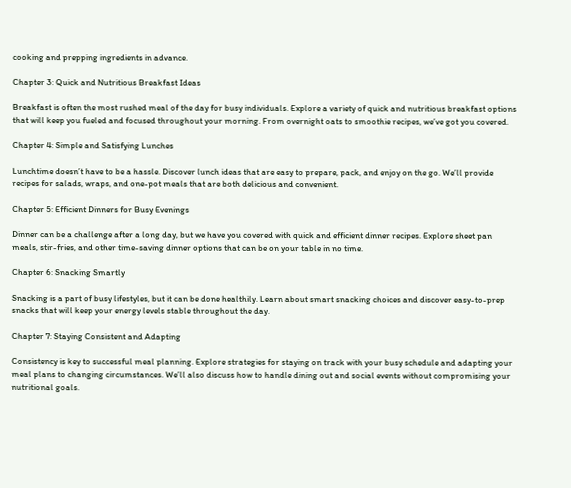cooking and prepping ingredients in advance.

Chapter 3: Quick and Nutritious Breakfast Ideas

Breakfast is often the most rushed meal of the day for busy individuals. Explore a variety of quick and nutritious breakfast options that will keep you fueled and focused throughout your morning. From overnight oats to smoothie recipes, we’ve got you covered.

Chapter 4: Simple and Satisfying Lunches

Lunchtime doesn’t have to be a hassle. Discover lunch ideas that are easy to prepare, pack, and enjoy on the go. We’ll provide recipes for salads, wraps, and one-pot meals that are both delicious and convenient.

Chapter 5: Efficient Dinners for Busy Evenings

Dinner can be a challenge after a long day, but we have you covered with quick and efficient dinner recipes. Explore sheet pan meals, stir-fries, and other time-saving dinner options that can be on your table in no time.

Chapter 6: Snacking Smartly

Snacking is a part of busy lifestyles, but it can be done healthily. Learn about smart snacking choices and discover easy-to-prep snacks that will keep your energy levels stable throughout the day.

Chapter 7: Staying Consistent and Adapting

Consistency is key to successful meal planning. Explore strategies for staying on track with your busy schedule and adapting your meal plans to changing circumstances. We’ll also discuss how to handle dining out and social events without compromising your nutritional goals.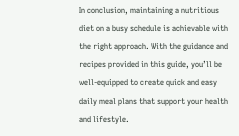In conclusion, maintaining a nutritious diet on a busy schedule is achievable with the right approach. With the guidance and recipes provided in this guide, you’ll be well-equipped to create quick and easy daily meal plans that support your health and lifestyle.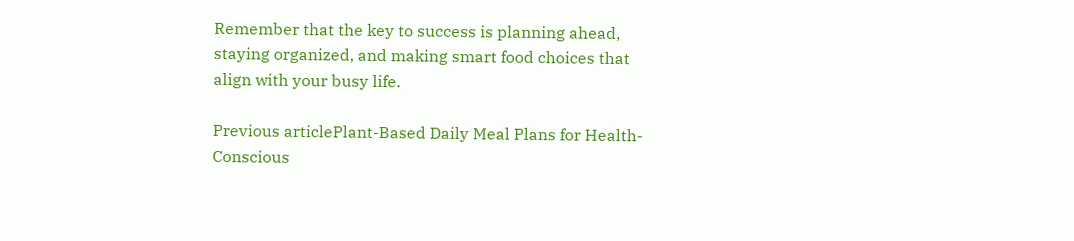Remember that the key to success is planning ahead, staying organized, and making smart food choices that align with your busy life.

Previous articlePlant-Based Daily Meal Plans for Health-Conscious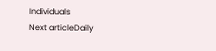Individuals
Next articleDaily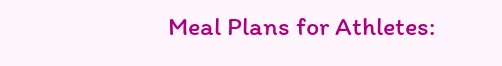Meal Plans for Athletes: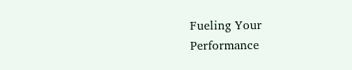Fueling Your Performance